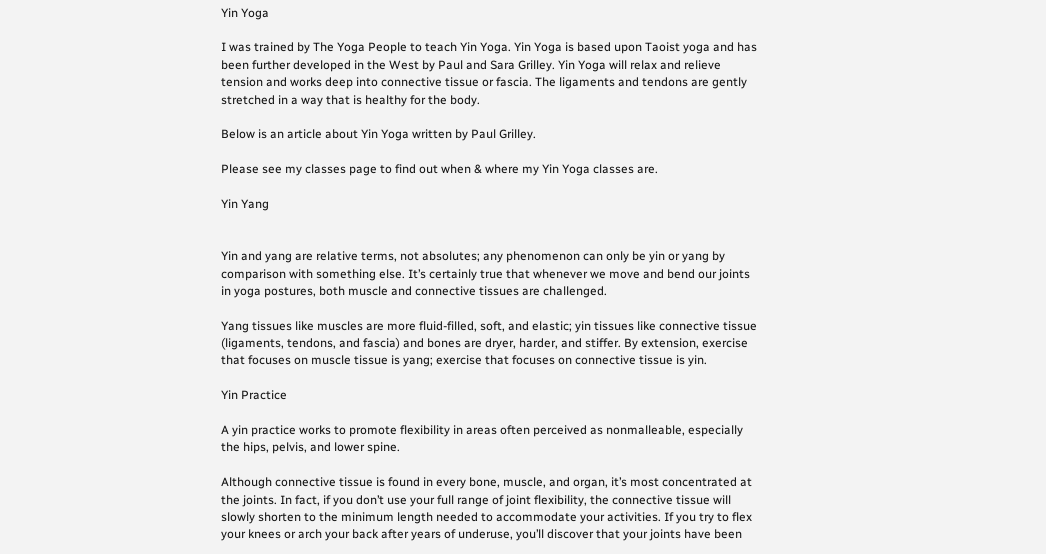Yin Yoga

I was trained by The Yoga People to teach Yin Yoga. Yin Yoga is based upon Taoist yoga and has been further developed in the West by Paul and Sara Grilley. Yin Yoga will relax and relieve tension and works deep into connective tissue or fascia. The ligaments and tendons are gently stretched in a way that is healthy for the body.

Below is an article about Yin Yoga written by Paul Grilley.

Please see my classes page to find out when & where my Yin Yoga classes are.

Yin Yang


Yin and yang are relative terms, not absolutes; any phenomenon can only be yin or yang by comparison with something else. It’s certainly true that whenever we move and bend our joints in yoga postures, both muscle and connective tissues are challenged.

Yang tissues like muscles are more fluid-filled, soft, and elastic; yin tissues like connective tissue (ligaments, tendons, and fascia) and bones are dryer, harder, and stiffer. By extension, exercise that focuses on muscle tissue is yang; exercise that focuses on connective tissue is yin.

Yin Practice

A yin practice works to promote flexibility in areas often perceived as nonmalleable, especially the hips, pelvis, and lower spine.

Although connective tissue is found in every bone, muscle, and organ, it’s most concentrated at the joints. In fact, if you don’t use your full range of joint flexibility, the connective tissue will slowly shorten to the minimum length needed to accommodate your activities. If you try to flex your knees or arch your back after years of underuse, you’ll discover that your joints have been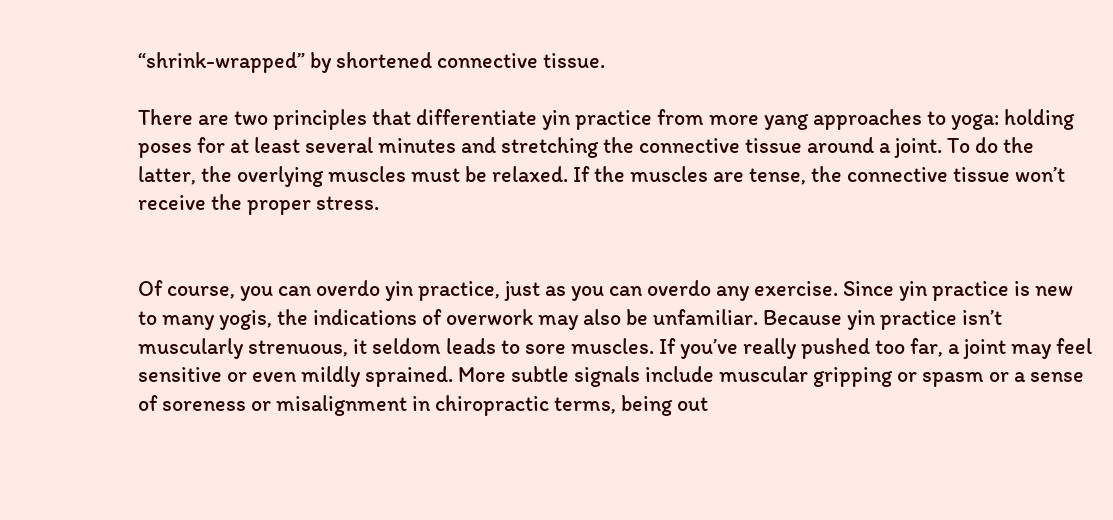“shrink-wrapped” by shortened connective tissue.

There are two principles that differentiate yin practice from more yang approaches to yoga: holding poses for at least several minutes and stretching the connective tissue around a joint. To do the latter, the overlying muscles must be relaxed. If the muscles are tense, the connective tissue won’t receive the proper stress.


Of course, you can overdo yin practice, just as you can overdo any exercise. Since yin practice is new to many yogis, the indications of overwork may also be unfamiliar. Because yin practice isn’t muscularly strenuous, it seldom leads to sore muscles. If you’ve really pushed too far, a joint may feel sensitive or even mildly sprained. More subtle signals include muscular gripping or spasm or a sense of soreness or misalignment in chiropractic terms, being out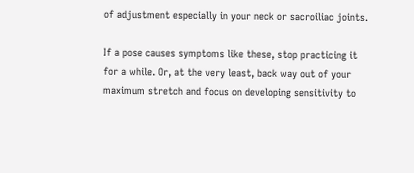of adjustment especially in your neck or sacroiliac joints.

If a pose causes symptoms like these, stop practicing it for a while. Or, at the very least, back way out of your maximum stretch and focus on developing sensitivity to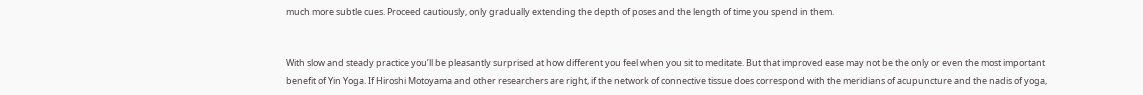much more subtle cues. Proceed cautiously, only gradually extending the depth of poses and the length of time you spend in them.


With slow and steady practice you’ll be pleasantly surprised at how different you feel when you sit to meditate. But that improved ease may not be the only or even the most important benefit of Yin Yoga. If Hiroshi Motoyama and other researchers are right, if the network of connective tissue does correspond with the meridians of acupuncture and the nadis of yoga,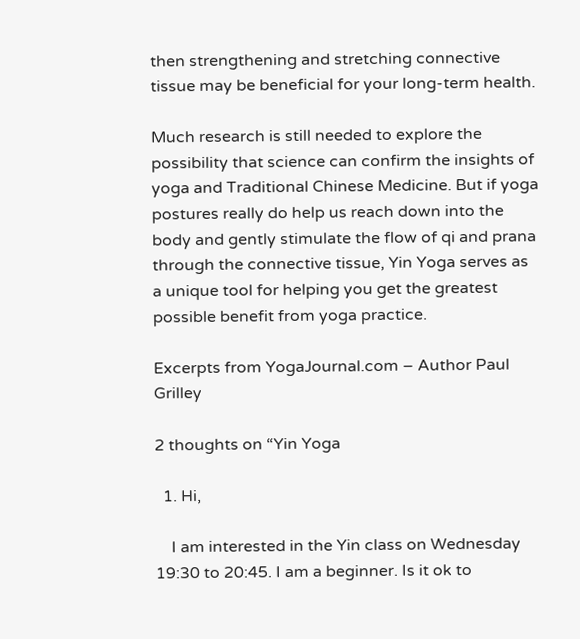then strengthening and stretching connective tissue may be beneficial for your long-term health.

Much research is still needed to explore the possibility that science can confirm the insights of yoga and Traditional Chinese Medicine. But if yoga postures really do help us reach down into the body and gently stimulate the flow of qi and prana through the connective tissue, Yin Yoga serves as a unique tool for helping you get the greatest possible benefit from yoga practice.

Excerpts from YogaJournal.com – Author Paul Grilley

2 thoughts on “Yin Yoga

  1. Hi,

    I am interested in the Yin class on Wednesday 19:30 to 20:45. I am a beginner. Is it ok to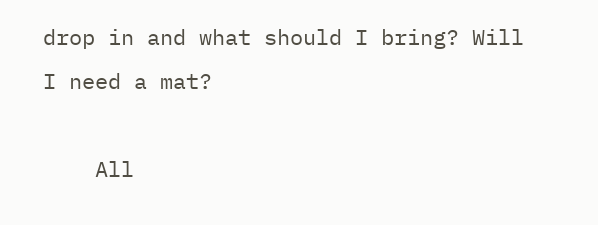drop in and what should I bring? Will I need a mat?

    All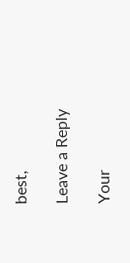best,

Leave a Reply

Your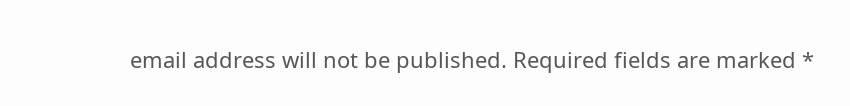email address will not be published. Required fields are marked *